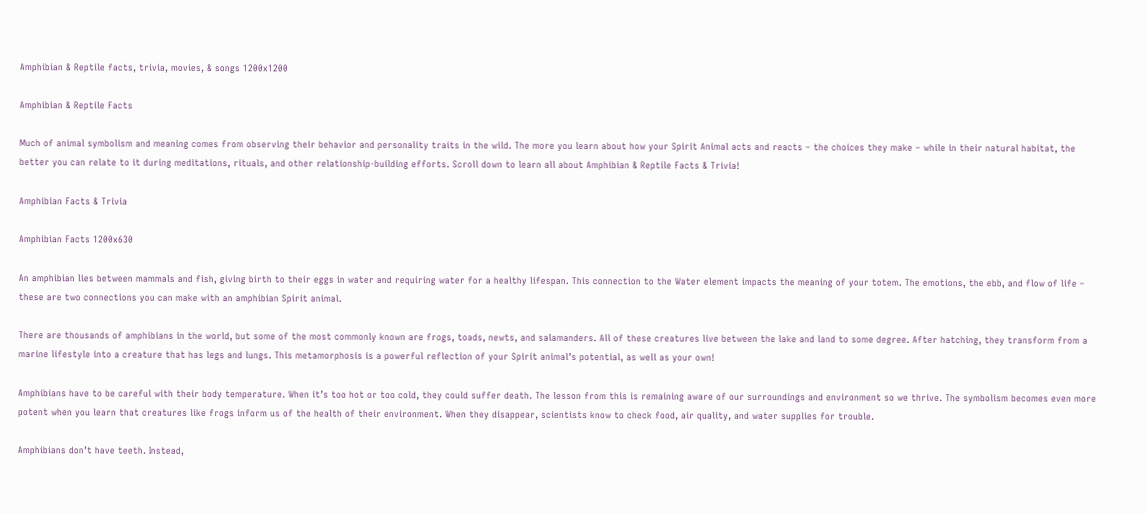Amphibian & Reptile facts, trivia, movies, & songs 1200x1200

Amphibian & Reptile Facts

Much of animal symbolism and meaning comes from observing their behavior and personality traits in the wild. The more you learn about how your Spirit Animal acts and reacts – the choices they make – while in their natural habitat, the better you can relate to it during meditations, rituals, and other relationship-building efforts. Scroll down to learn all about Amphibian & Reptile Facts & Trivia!

Amphibian Facts & Trivia

Amphibian Facts 1200x630

An amphibian lies between mammals and fish, giving birth to their eggs in water and requiring water for a healthy lifespan. This connection to the Water element impacts the meaning of your totem. The emotions, the ebb, and flow of life – these are two connections you can make with an amphibian Spirit animal.

There are thousands of amphibians in the world, but some of the most commonly known are frogs, toads, newts, and salamanders. All of these creatures live between the lake and land to some degree. After hatching, they transform from a marine lifestyle into a creature that has legs and lungs. This metamorphosis is a powerful reflection of your Spirit animal’s potential, as well as your own!

Amphibians have to be careful with their body temperature. When it’s too hot or too cold, they could suffer death. The lesson from this is remaining aware of our surroundings and environment so we thrive. The symbolism becomes even more potent when you learn that creatures like frogs inform us of the health of their environment. When they disappear, scientists know to check food, air quality, and water supplies for trouble.

Amphibians don’t have teeth. Instead,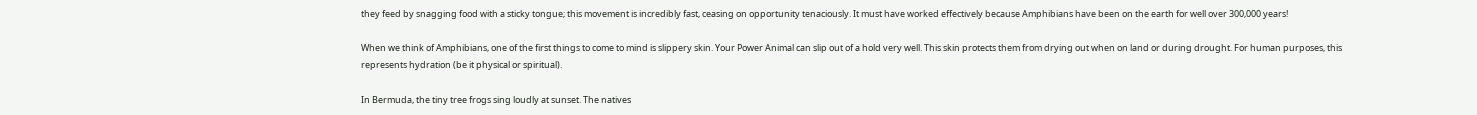they feed by snagging food with a sticky tongue; this movement is incredibly fast, ceasing on opportunity tenaciously. It must have worked effectively because Amphibians have been on the earth for well over 300,000 years!

When we think of Amphibians, one of the first things to come to mind is slippery skin. Your Power Animal can slip out of a hold very well. This skin protects them from drying out when on land or during drought. For human purposes, this represents hydration (be it physical or spiritual).

In Bermuda, the tiny tree frogs sing loudly at sunset. The natives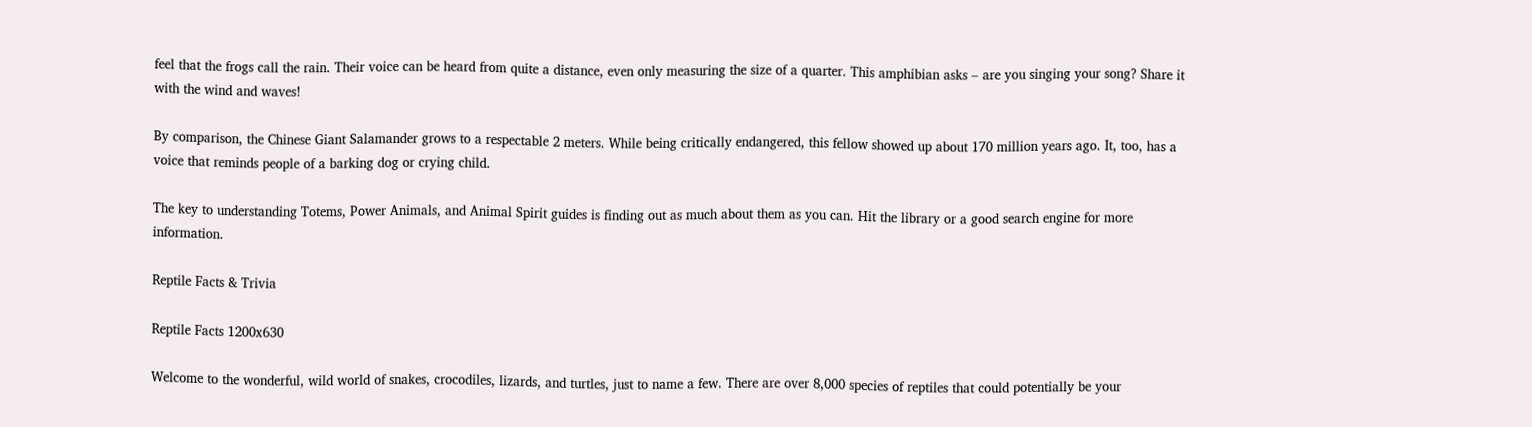feel that the frogs call the rain. Their voice can be heard from quite a distance, even only measuring the size of a quarter. This amphibian asks – are you singing your song? Share it with the wind and waves!

By comparison, the Chinese Giant Salamander grows to a respectable 2 meters. While being critically endangered, this fellow showed up about 170 million years ago. It, too, has a voice that reminds people of a barking dog or crying child.

The key to understanding Totems, Power Animals, and Animal Spirit guides is finding out as much about them as you can. Hit the library or a good search engine for more information.

Reptile Facts & Trivia

Reptile Facts 1200x630

Welcome to the wonderful, wild world of snakes, crocodiles, lizards, and turtles, just to name a few. There are over 8,000 species of reptiles that could potentially be your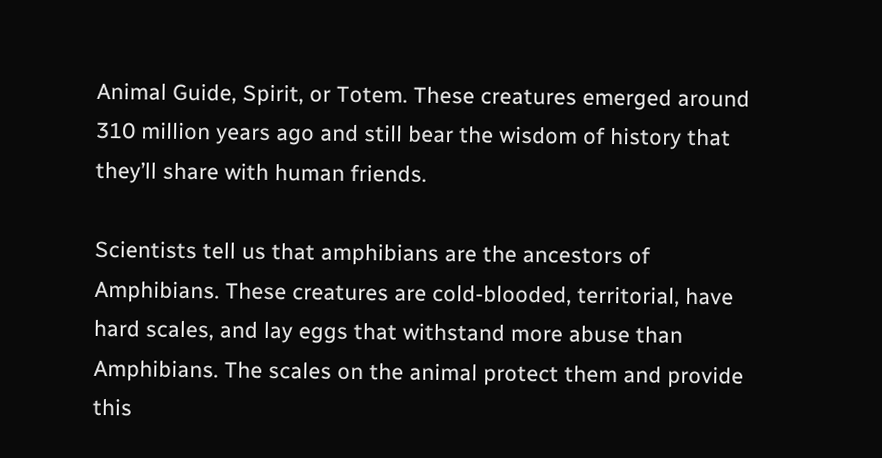Animal Guide, Spirit, or Totem. These creatures emerged around 310 million years ago and still bear the wisdom of history that they’ll share with human friends.

Scientists tell us that amphibians are the ancestors of Amphibians. These creatures are cold-blooded, territorial, have hard scales, and lay eggs that withstand more abuse than Amphibians. The scales on the animal protect them and provide this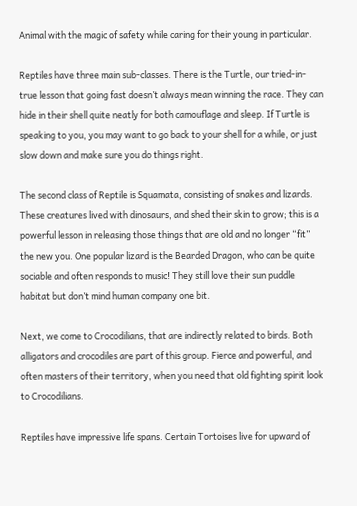Animal with the magic of safety while caring for their young in particular.

Reptiles have three main sub-classes. There is the Turtle, our tried-in-true lesson that going fast doesn’t always mean winning the race. They can hide in their shell quite neatly for both camouflage and sleep. If Turtle is speaking to you, you may want to go back to your shell for a while, or just slow down and make sure you do things right.

The second class of Reptile is Squamata, consisting of snakes and lizards. These creatures lived with dinosaurs, and shed their skin to grow; this is a powerful lesson in releasing those things that are old and no longer “fit” the new you. One popular lizard is the Bearded Dragon, who can be quite sociable and often responds to music! They still love their sun puddle habitat but don’t mind human company one bit.

Next, we come to Crocodilians, that are indirectly related to birds. Both alligators and crocodiles are part of this group. Fierce and powerful, and often masters of their territory, when you need that old fighting spirit look to Crocodilians.

Reptiles have impressive life spans. Certain Tortoises live for upward of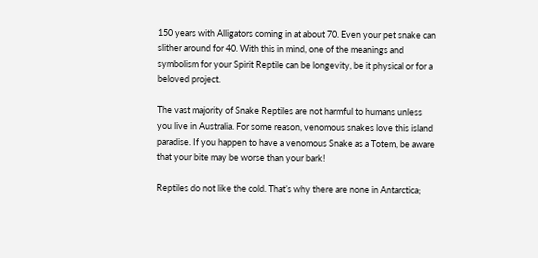150 years with Alligators coming in at about 70. Even your pet snake can slither around for 40. With this in mind, one of the meanings and symbolism for your Spirit Reptile can be longevity, be it physical or for a beloved project.

The vast majority of Snake Reptiles are not harmful to humans unless you live in Australia. For some reason, venomous snakes love this island paradise. If you happen to have a venomous Snake as a Totem, be aware that your bite may be worse than your bark!

Reptiles do not like the cold. That’s why there are none in Antarctica;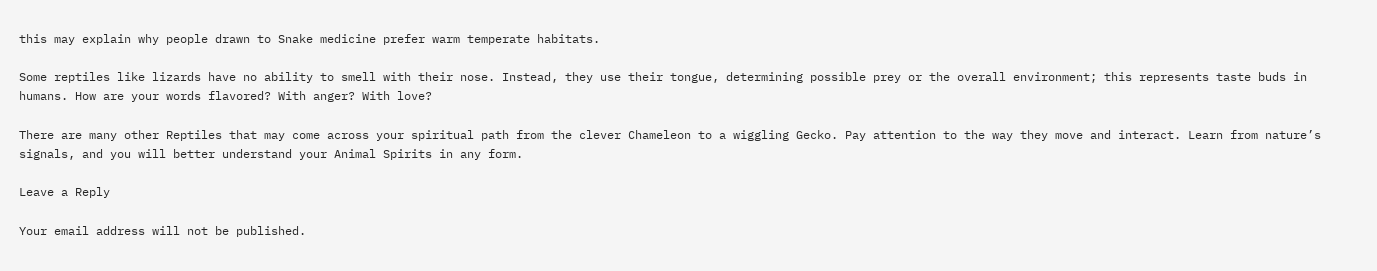this may explain why people drawn to Snake medicine prefer warm temperate habitats.

Some reptiles like lizards have no ability to smell with their nose. Instead, they use their tongue, determining possible prey or the overall environment; this represents taste buds in humans. How are your words flavored? With anger? With love?

There are many other Reptiles that may come across your spiritual path from the clever Chameleon to a wiggling Gecko. Pay attention to the way they move and interact. Learn from nature’s signals, and you will better understand your Animal Spirits in any form.

Leave a Reply

Your email address will not be published.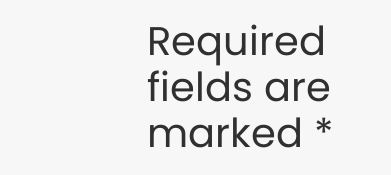Required fields are marked *